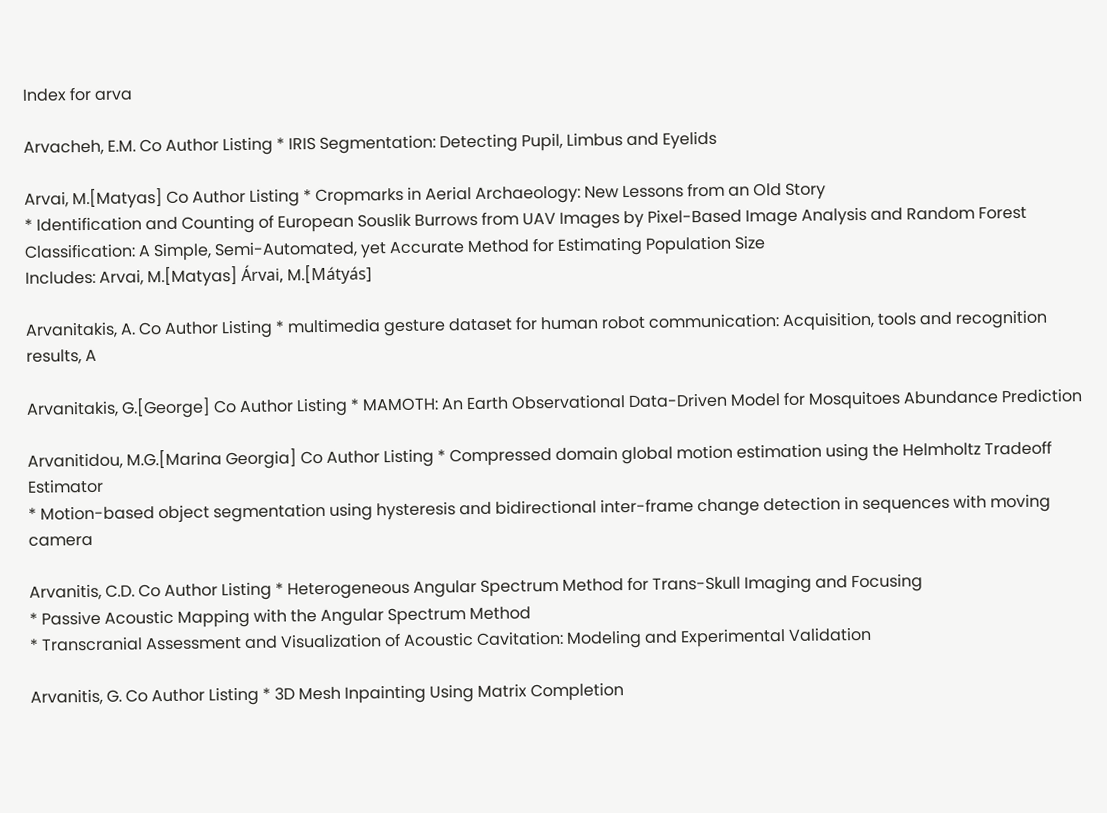Index for arva

Arvacheh, E.M. Co Author Listing * IRIS Segmentation: Detecting Pupil, Limbus and Eyelids

Arvai, M.[Matyas] Co Author Listing * Cropmarks in Aerial Archaeology: New Lessons from an Old Story
* Identification and Counting of European Souslik Burrows from UAV Images by Pixel-Based Image Analysis and Random Forest Classification: A Simple, Semi-Automated, yet Accurate Method for Estimating Population Size
Includes: Arvai, M.[Matyas] Árvai, M.[Mátyás]

Arvanitakis, A. Co Author Listing * multimedia gesture dataset for human robot communication: Acquisition, tools and recognition results, A

Arvanitakis, G.[George] Co Author Listing * MAMOTH: An Earth Observational Data-Driven Model for Mosquitoes Abundance Prediction

Arvanitidou, M.G.[Marina Georgia] Co Author Listing * Compressed domain global motion estimation using the Helmholtz Tradeoff Estimator
* Motion-based object segmentation using hysteresis and bidirectional inter-frame change detection in sequences with moving camera

Arvanitis, C.D. Co Author Listing * Heterogeneous Angular Spectrum Method for Trans-Skull Imaging and Focusing
* Passive Acoustic Mapping with the Angular Spectrum Method
* Transcranial Assessment and Visualization of Acoustic Cavitation: Modeling and Experimental Validation

Arvanitis, G. Co Author Listing * 3D Mesh Inpainting Using Matrix Completion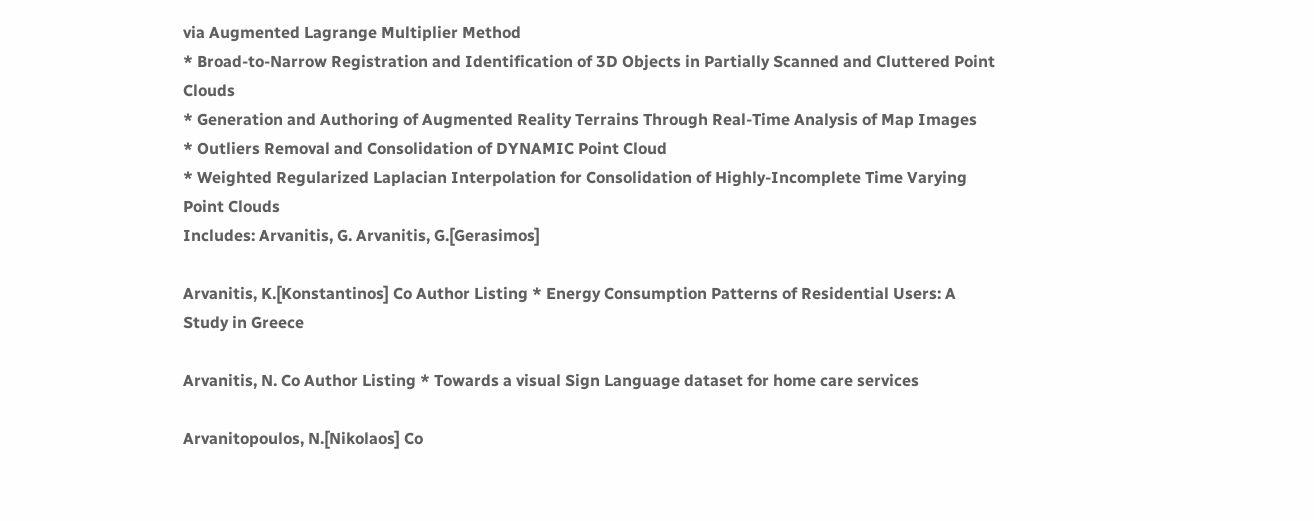via Augmented Lagrange Multiplier Method
* Broad-to-Narrow Registration and Identification of 3D Objects in Partially Scanned and Cluttered Point Clouds
* Generation and Authoring of Augmented Reality Terrains Through Real-Time Analysis of Map Images
* Outliers Removal and Consolidation of DYNAMIC Point Cloud
* Weighted Regularized Laplacian Interpolation for Consolidation of Highly-Incomplete Time Varying Point Clouds
Includes: Arvanitis, G. Arvanitis, G.[Gerasimos]

Arvanitis, K.[Konstantinos] Co Author Listing * Energy Consumption Patterns of Residential Users: A Study in Greece

Arvanitis, N. Co Author Listing * Towards a visual Sign Language dataset for home care services

Arvanitopoulos, N.[Nikolaos] Co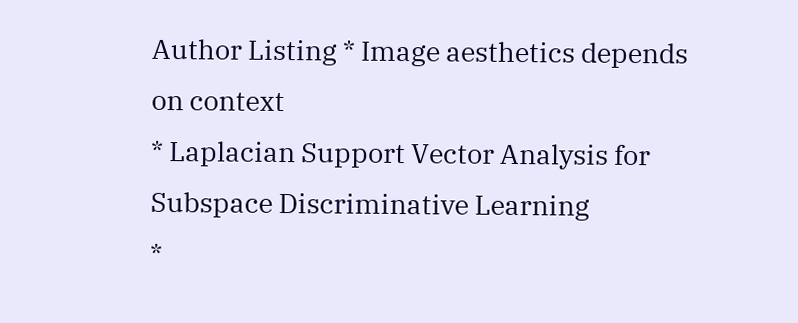Author Listing * Image aesthetics depends on context
* Laplacian Support Vector Analysis for Subspace Discriminative Learning
*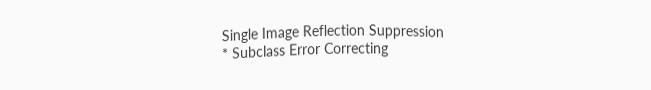Single Image Reflection Suppression
* Subclass Error Correcting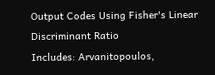Output Codes Using Fisher's Linear Discriminant Ratio
Includes: Arvanitopoulos,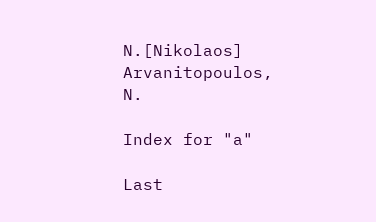N.[Nikolaos] Arvanitopoulos, N.

Index for "a"

Last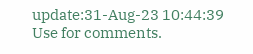update:31-Aug-23 10:44:39
Use for comments.